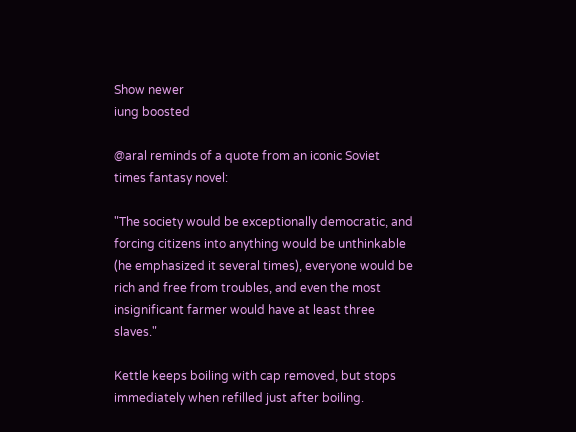Show newer
iung boosted

@aral reminds of a quote from an iconic Soviet times fantasy novel:

"The society would be exceptionally democratic, and forcing citizens into anything would be unthinkable (he emphasized it several times), everyone would be rich and free from troubles, and even the most insignificant farmer would have at least three slaves."

Kettle keeps boiling with cap removed, but stops immediately when refilled just after boiling.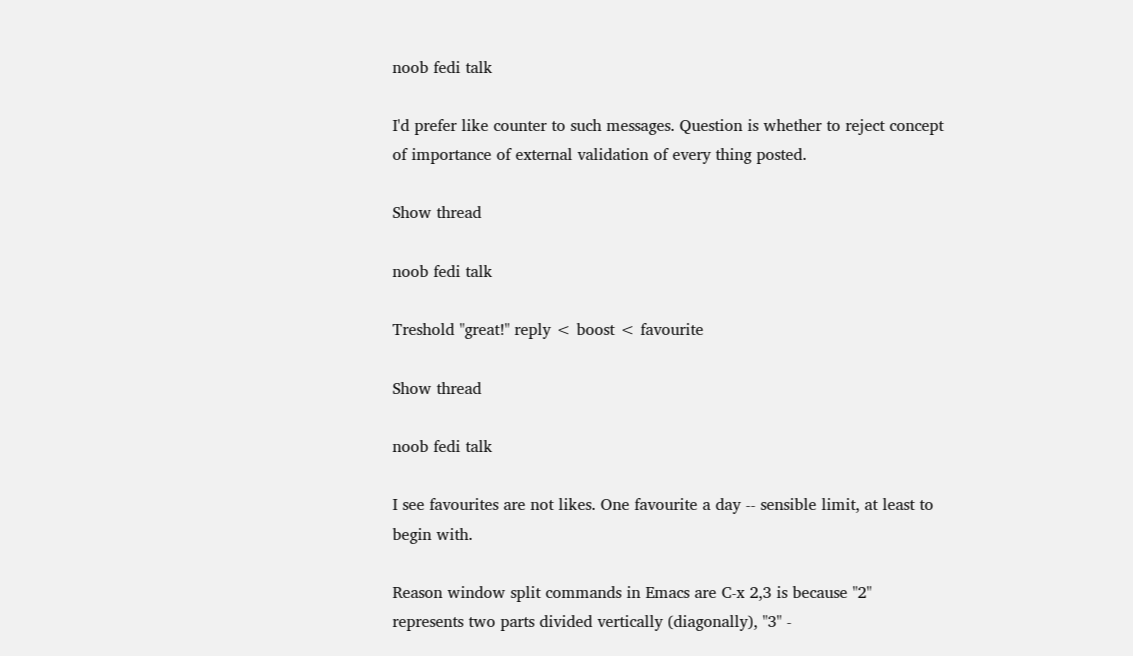noob fedi talk

I'd prefer like counter to such messages. Question is whether to reject concept of importance of external validation of every thing posted.

Show thread

noob fedi talk

Treshold "great!" reply < boost < favourite

Show thread

noob fedi talk

I see favourites are not likes. One favourite a day -- sensible limit, at least to begin with.

Reason window split commands in Emacs are C-x 2,3 is because "2" represents two parts divided vertically (diagonally), "3" -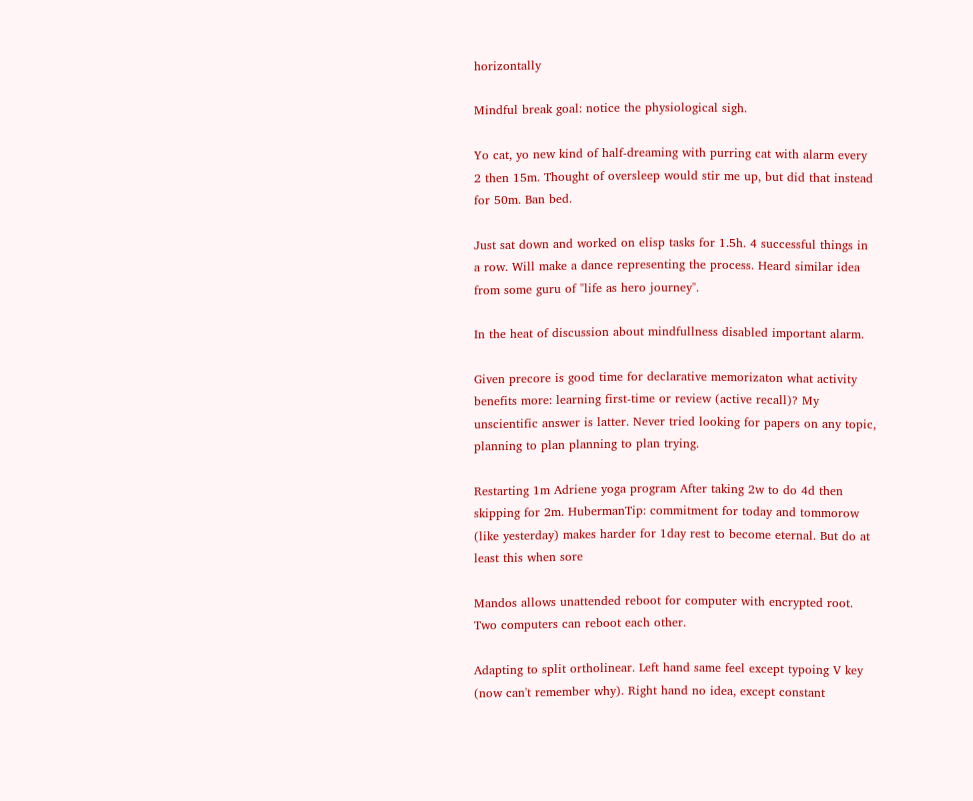horizontally

Mindful break goal: notice the physiological sigh.

Yo cat, yo new kind of half-dreaming with purring cat with alarm every 2 then 15m. Thought of oversleep would stir me up, but did that instead for 50m. Ban bed.

Just sat down and worked on elisp tasks for 1.5h. 4 successful things in a row. Will make a dance representing the process. Heard similar idea from some guru of "life as hero journey".

In the heat of discussion about mindfullness disabled important alarm.

Given precore is good time for declarative memorizaton what activity benefits more: learning first-time or review (active recall)? My unscientific answer is latter. Never tried looking for papers on any topic, planning to plan planning to plan trying.

Restarting 1m Adriene yoga program After taking 2w to do 4d then skipping for 2m. HubermanTip: commitment for today and tommorow (like yesterday) makes harder for 1day rest to become eternal. But do at least this when sore

Mandos allows unattended reboot for computer with encrypted root. Two computers can reboot each other.

Adapting to split ortholinear. Left hand same feel except typoing V key (now can't remember why). Right hand no idea, except constant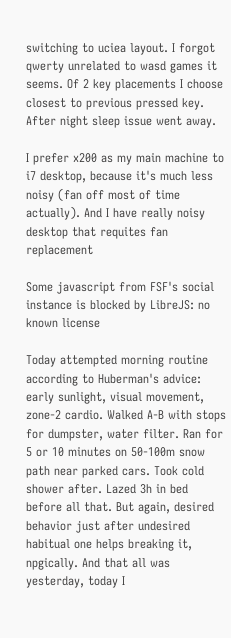switching to uciea layout. I forgot qwerty unrelated to wasd games it seems. Of 2 key placements I choose closest to previous pressed key. After night sleep issue went away.

I prefer x200 as my main machine to i7 desktop, because it's much less noisy (fan off most of time actually). And I have really noisy desktop that requites fan replacement

Some javascript from FSF's social instance is blocked by LibreJS: no known license

Today attempted morning routine according to Huberman's advice: early sunlight, visual movement, zone-2 cardio. Walked A-B with stops for dumpster, water filter. Ran for 5 or 10 minutes on 50-100m snow path near parked cars. Took cold shower after. Lazed 3h in bed before all that. But again, desired behavior just after undesired habitual one helps breaking it, npgically. And that all was yesterday, today I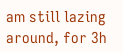am still lazing around, for 3h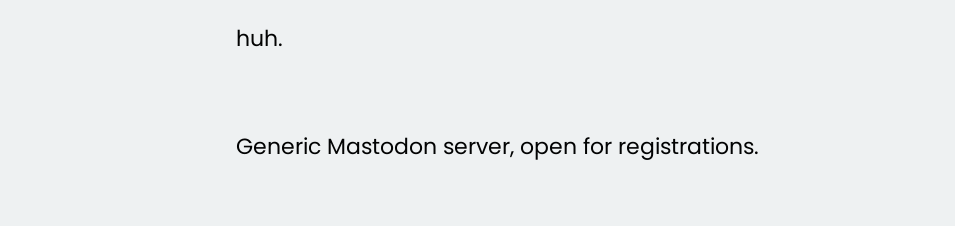huh.


Generic Mastodon server, open for registrations.